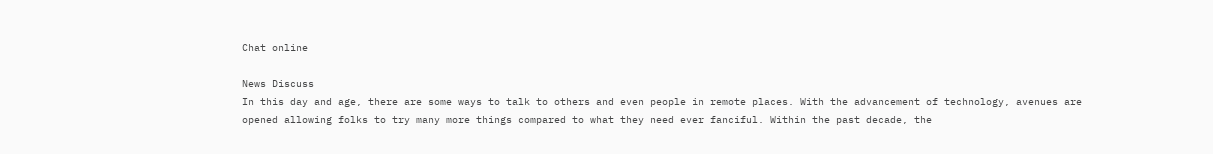Chat online

News Discuss
In this day and age, there are some ways to talk to others and even people in remote places. With the advancement of technology, avenues are opened allowing folks to try many more things compared to what they need ever fanciful. Within the past decade, the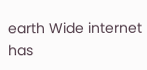earth Wide internet has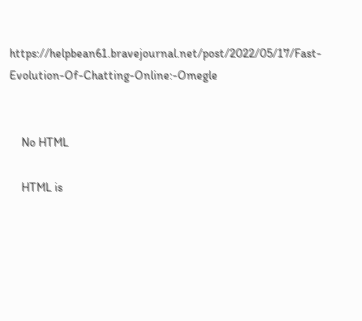https://helpbean61.bravejournal.net/post/2022/05/17/Fast-Evolution-Of-Chatting-Online:-Omegle


    No HTML

    HTML is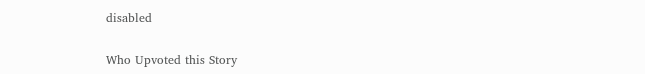disabled

Who Upvoted this Story